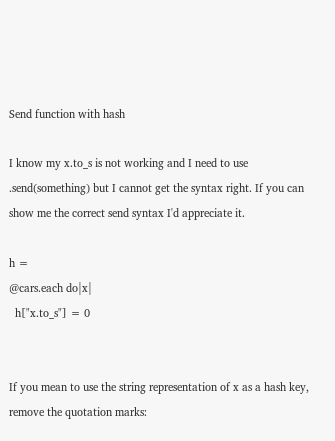Send function with hash

I know my x.to_s is not working and I need to use .send(something) but I cannot get the syntax right. If you can show me the correct send syntax I'd appreciate it.

h =
@cars.each do|x|
  h["x.to_s"] = 0


If you mean to use the string representation of x as a hash key, remove the quotation marks: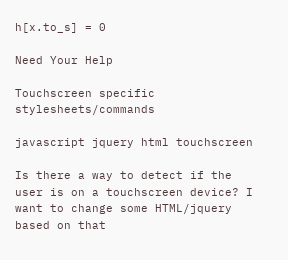h[x.to_s] = 0

Need Your Help

Touchscreen specific stylesheets/commands

javascript jquery html touchscreen

Is there a way to detect if the user is on a touchscreen device? I want to change some HTML/jquery based on that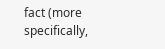fact (more specifically,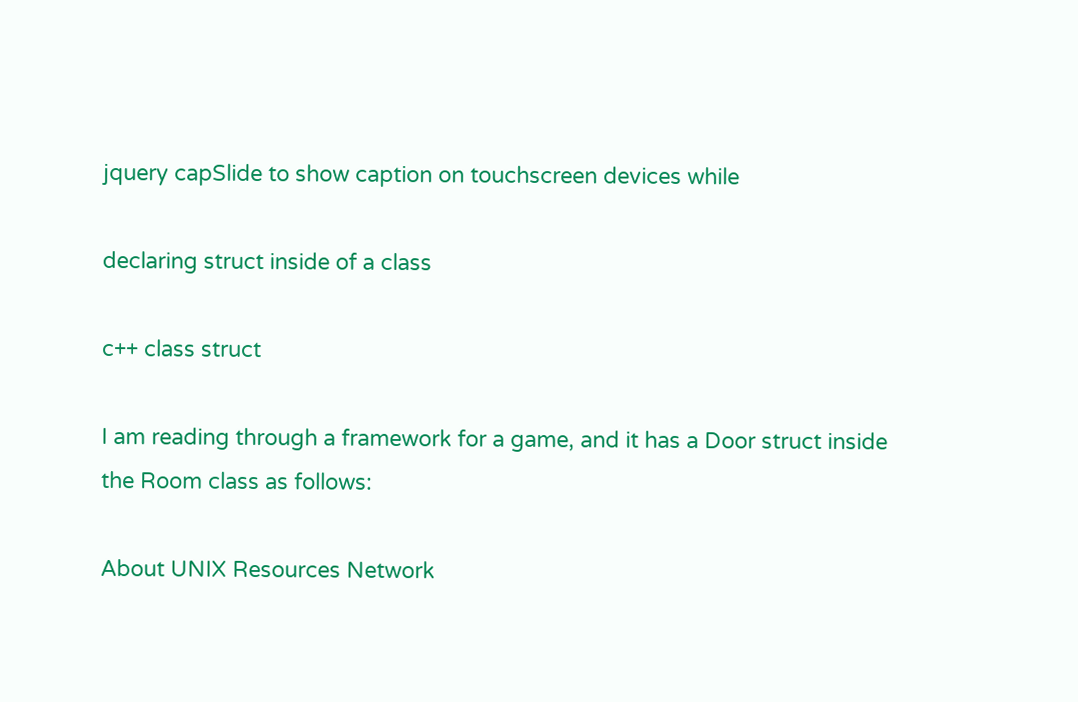jquery capSlide to show caption on touchscreen devices while

declaring struct inside of a class

c++ class struct

I am reading through a framework for a game, and it has a Door struct inside the Room class as follows:

About UNIX Resources Network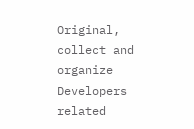Original, collect and organize Developers related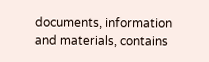documents, information and materials, contains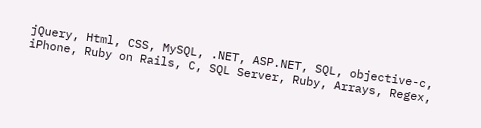jQuery, Html, CSS, MySQL, .NET, ASP.NET, SQL, objective-c, iPhone, Ruby on Rails, C, SQL Server, Ruby, Arrays, Regex,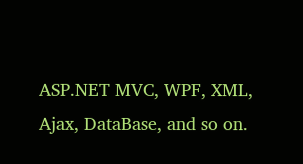ASP.NET MVC, WPF, XML, Ajax, DataBase, and so on.